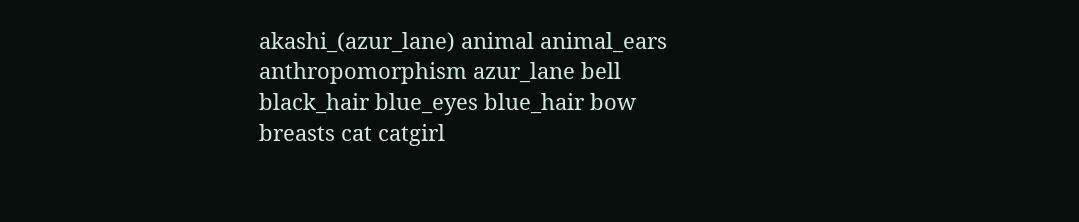akashi_(azur_lane) animal animal_ears anthropomorphism azur_lane bell black_hair blue_eyes blue_hair bow breasts cat catgirl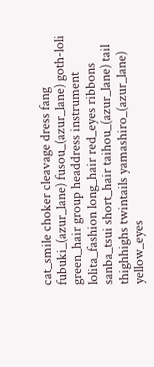cat_smile choker cleavage dress fang fubuki_(azur_lane) fusou_(azur_lane) goth-loli green_hair group headdress instrument lolita_fashion long_hair red_eyes ribbons sanba_tsui short_hair taihou_(azur_lane) tail thighhighs twintails yamashiro_(azur_lane) yellow_eyes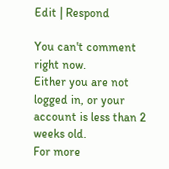Edit | Respond

You can't comment right now.
Either you are not logged in, or your account is less than 2 weeks old.
For more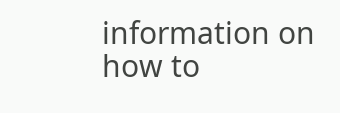information on how to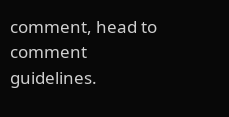comment, head to comment guidelines.